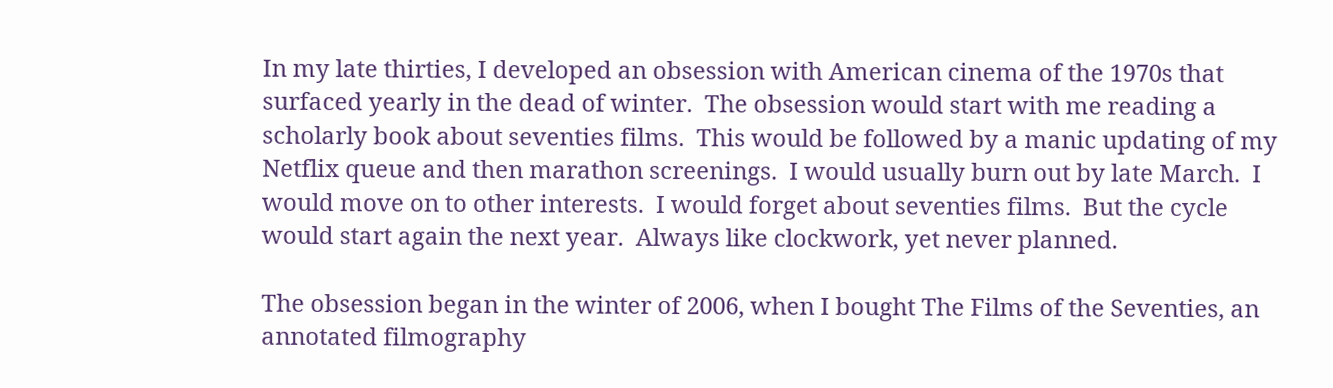In my late thirties, I developed an obsession with American cinema of the 1970s that surfaced yearly in the dead of winter.  The obsession would start with me reading a scholarly book about seventies films.  This would be followed by a manic updating of my Netflix queue and then marathon screenings.  I would usually burn out by late March.  I would move on to other interests.  I would forget about seventies films.  But the cycle would start again the next year.  Always like clockwork, yet never planned.

The obsession began in the winter of 2006, when I bought The Films of the Seventies, an annotated filmography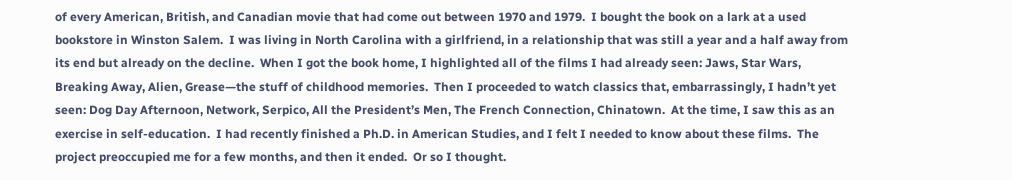of every American, British, and Canadian movie that had come out between 1970 and 1979.  I bought the book on a lark at a used bookstore in Winston Salem.  I was living in North Carolina with a girlfriend, in a relationship that was still a year and a half away from its end but already on the decline.  When I got the book home, I highlighted all of the films I had already seen: Jaws, Star Wars, Breaking Away, Alien, Grease—the stuff of childhood memories.  Then I proceeded to watch classics that, embarrassingly, I hadn’t yet seen: Dog Day Afternoon, Network, Serpico, All the President’s Men, The French Connection, Chinatown.  At the time, I saw this as an exercise in self-education.  I had recently finished a Ph.D. in American Studies, and I felt I needed to know about these films.  The project preoccupied me for a few months, and then it ended.  Or so I thought.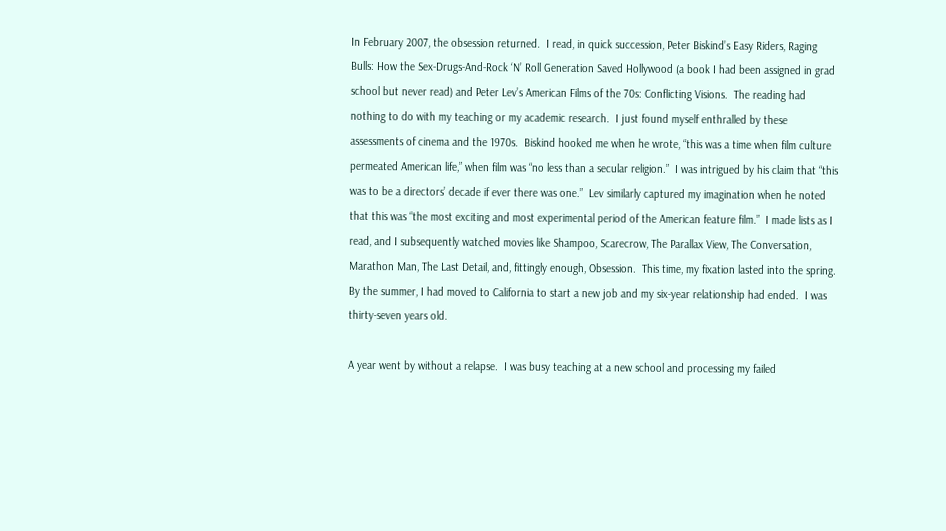In February 2007, the obsession returned.  I read, in quick succession, Peter Biskind’s Easy Riders, Raging Bulls: How the Sex-Drugs-And-Rock ‘N’ Roll Generation Saved Hollywood (a book I had been assigned in grad school but never read) and Peter Lev’s American Films of the 70s: Conflicting Visions.  The reading had nothing to do with my teaching or my academic research.  I just found myself enthralled by these assessments of cinema and the 1970s.  Biskind hooked me when he wrote, “this was a time when film culture permeated American life,” when film was “no less than a secular religion.”  I was intrigued by his claim that “this was to be a directors’ decade if ever there was one.”  Lev similarly captured my imagination when he noted that this was “the most exciting and most experimental period of the American feature film.”  I made lists as I read, and I subsequently watched movies like Shampoo, Scarecrow, The Parallax View, The Conversation, Marathon Man, The Last Detail, and, fittingly enough, Obsession.  This time, my fixation lasted into the spring.  By the summer, I had moved to California to start a new job and my six-year relationship had ended.  I was thirty-seven years old.

A year went by without a relapse.  I was busy teaching at a new school and processing my failed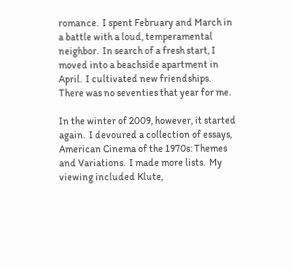romance.  I spent February and March in a battle with a loud, temperamental neighbor.  In search of a fresh start, I moved into a beachside apartment in April.  I cultivated new friendships.  There was no seventies that year for me.

In the winter of 2009, however, it started again.  I devoured a collection of essays, American Cinema of the 1970s: Themes and Variations.  I made more lists.  My viewing included Klute,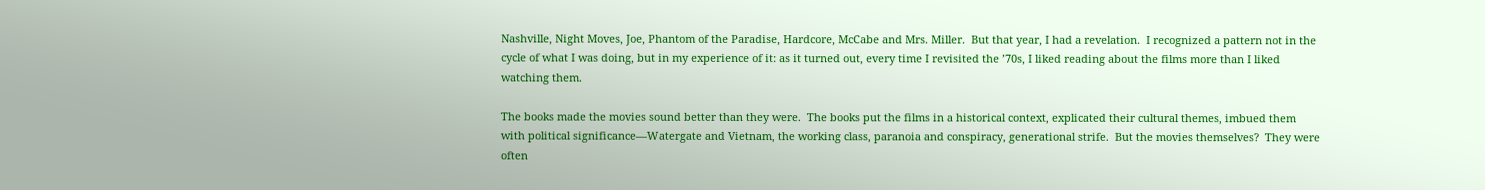Nashville, Night Moves, Joe, Phantom of the Paradise, Hardcore, McCabe and Mrs. Miller.  But that year, I had a revelation.  I recognized a pattern not in the cycle of what I was doing, but in my experience of it: as it turned out, every time I revisited the ’70s, I liked reading about the films more than I liked watching them.

The books made the movies sound better than they were.  The books put the films in a historical context, explicated their cultural themes, imbued them with political significance—Watergate and Vietnam, the working class, paranoia and conspiracy, generational strife.  But the movies themselves?  They were often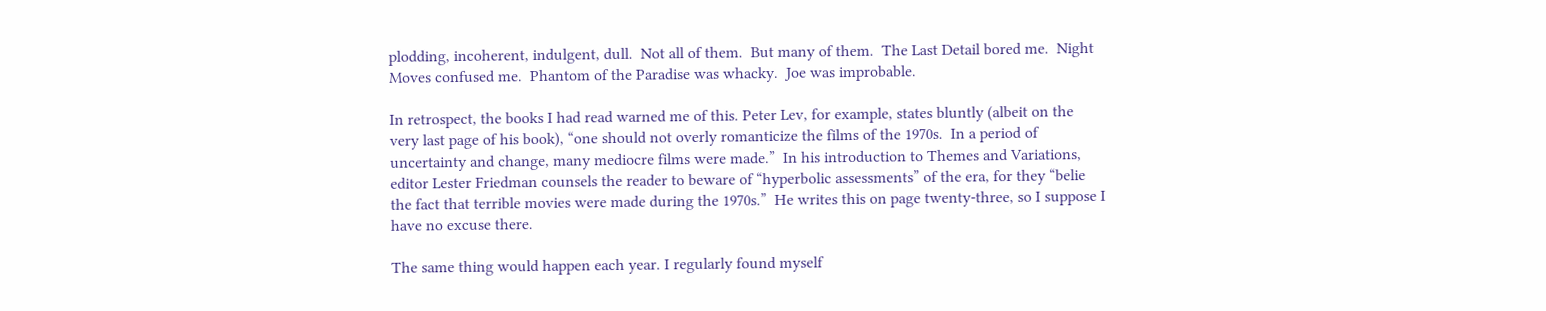plodding, incoherent, indulgent, dull.  Not all of them.  But many of them.  The Last Detail bored me.  Night Moves confused me.  Phantom of the Paradise was whacky.  Joe was improbable.

In retrospect, the books I had read warned me of this. Peter Lev, for example, states bluntly (albeit on the very last page of his book), “one should not overly romanticize the films of the 1970s.  In a period of uncertainty and change, many mediocre films were made.”  In his introduction to Themes and Variations, editor Lester Friedman counsels the reader to beware of “hyperbolic assessments” of the era, for they “belie the fact that terrible movies were made during the 1970s.”  He writes this on page twenty-three, so I suppose I have no excuse there.

The same thing would happen each year. I regularly found myself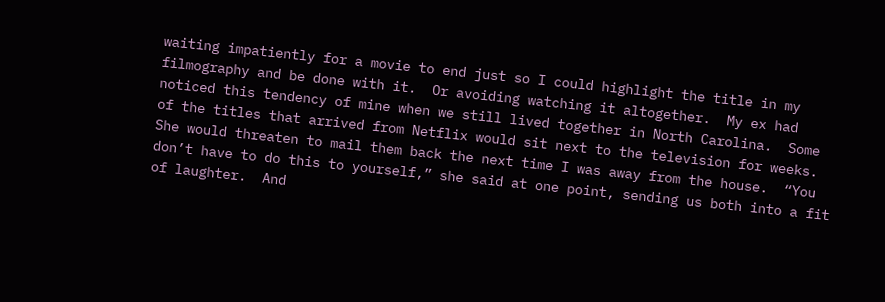waiting impatiently for a movie to end just so I could highlight the title in my filmography and be done with it.  Or avoiding watching it altogether.  My ex had noticed this tendency of mine when we still lived together in North Carolina.  Some of the titles that arrived from Netflix would sit next to the television for weeks.  She would threaten to mail them back the next time I was away from the house.  “You don’t have to do this to yourself,” she said at one point, sending us both into a fit of laughter.  And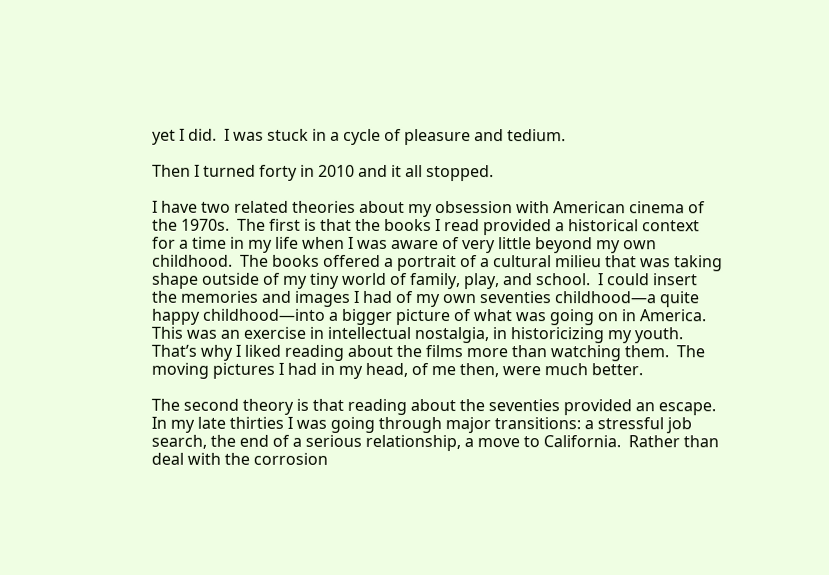yet I did.  I was stuck in a cycle of pleasure and tedium.

Then I turned forty in 2010 and it all stopped.

I have two related theories about my obsession with American cinema of the 1970s.  The first is that the books I read provided a historical context for a time in my life when I was aware of very little beyond my own childhood.  The books offered a portrait of a cultural milieu that was taking shape outside of my tiny world of family, play, and school.  I could insert the memories and images I had of my own seventies childhood—a quite happy childhood—into a bigger picture of what was going on in America.  This was an exercise in intellectual nostalgia, in historicizing my youth.  That’s why I liked reading about the films more than watching them.  The moving pictures I had in my head, of me then, were much better.

The second theory is that reading about the seventies provided an escape.  In my late thirties I was going through major transitions: a stressful job search, the end of a serious relationship, a move to California.  Rather than deal with the corrosion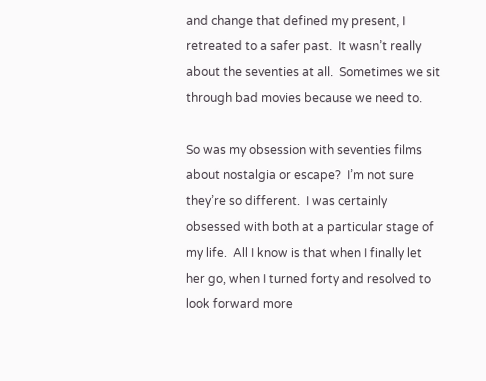and change that defined my present, I retreated to a safer past.  It wasn’t really about the seventies at all.  Sometimes we sit through bad movies because we need to.

So was my obsession with seventies films about nostalgia or escape?  I’m not sure they’re so different.  I was certainly obsessed with both at a particular stage of my life.  All I know is that when I finally let her go, when I turned forty and resolved to look forward more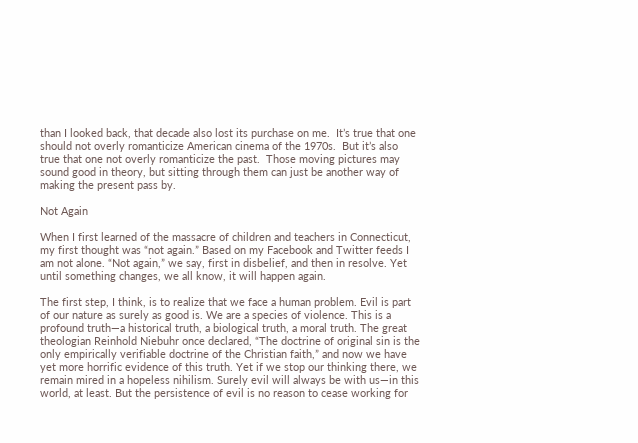than I looked back, that decade also lost its purchase on me.  It’s true that one should not overly romanticize American cinema of the 1970s.  But it’s also true that one not overly romanticize the past.  Those moving pictures may sound good in theory, but sitting through them can just be another way of making the present pass by.

Not Again

When I first learned of the massacre of children and teachers in Connecticut, my first thought was “not again.” Based on my Facebook and Twitter feeds I am not alone. “Not again,” we say, first in disbelief, and then in resolve. Yet until something changes, we all know, it will happen again.

The first step, I think, is to realize that we face a human problem. Evil is part of our nature as surely as good is. We are a species of violence. This is a profound truth—a historical truth, a biological truth, a moral truth. The great theologian Reinhold Niebuhr once declared, “The doctrine of original sin is the only empirically verifiable doctrine of the Christian faith,” and now we have yet more horrific evidence of this truth. Yet if we stop our thinking there, we remain mired in a hopeless nihilism. Surely evil will always be with us—in this world, at least. But the persistence of evil is no reason to cease working for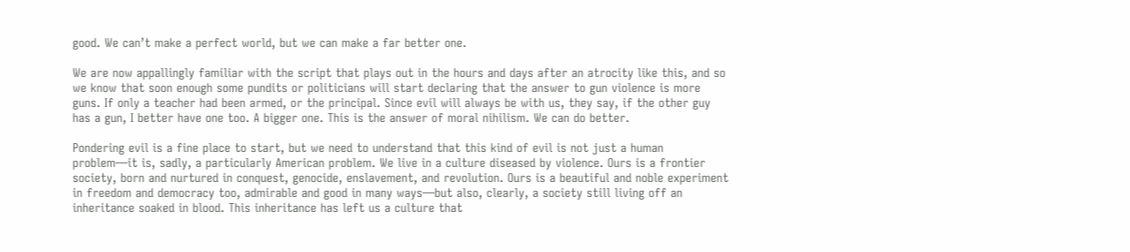good. We can’t make a perfect world, but we can make a far better one.

We are now appallingly familiar with the script that plays out in the hours and days after an atrocity like this, and so we know that soon enough some pundits or politicians will start declaring that the answer to gun violence is more guns. If only a teacher had been armed, or the principal. Since evil will always be with us, they say, if the other guy has a gun, I better have one too. A bigger one. This is the answer of moral nihilism. We can do better.

Pondering evil is a fine place to start, but we need to understand that this kind of evil is not just a human problem—it is, sadly, a particularly American problem. We live in a culture diseased by violence. Ours is a frontier society, born and nurtured in conquest, genocide, enslavement, and revolution. Ours is a beautiful and noble experiment in freedom and democracy too, admirable and good in many ways—but also, clearly, a society still living off an inheritance soaked in blood. This inheritance has left us a culture that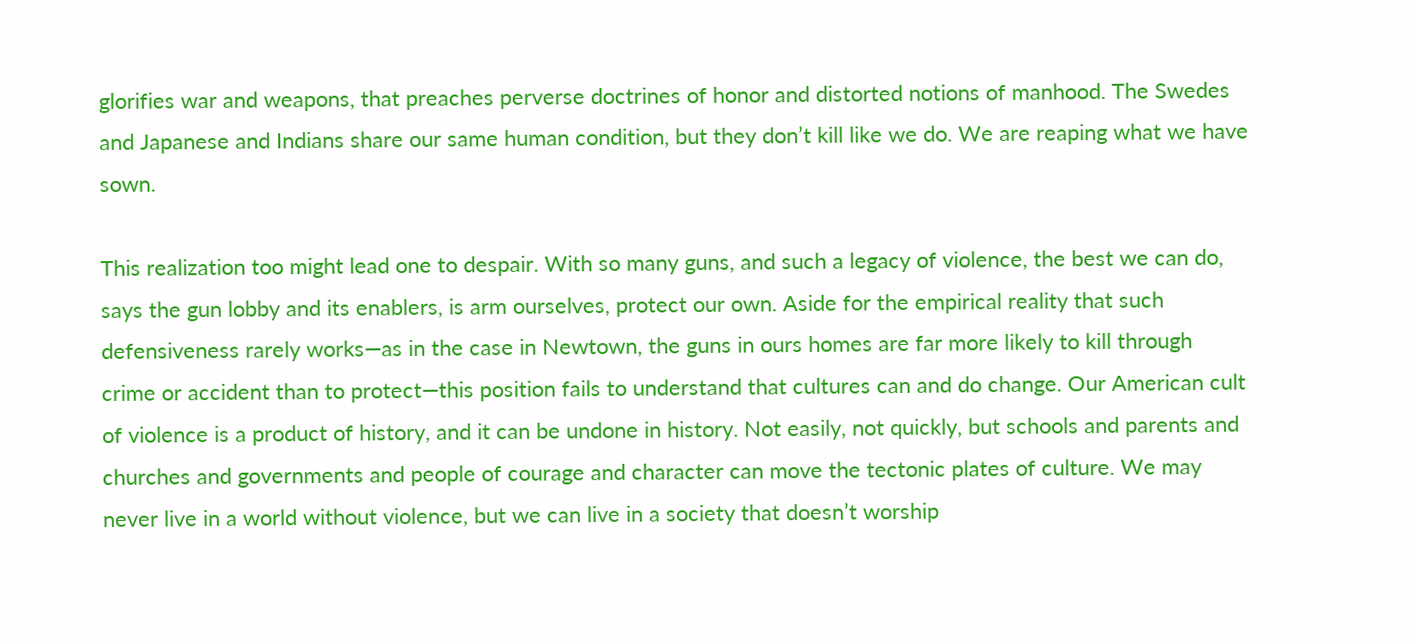glorifies war and weapons, that preaches perverse doctrines of honor and distorted notions of manhood. The Swedes and Japanese and Indians share our same human condition, but they don’t kill like we do. We are reaping what we have sown.

This realization too might lead one to despair. With so many guns, and such a legacy of violence, the best we can do, says the gun lobby and its enablers, is arm ourselves, protect our own. Aside for the empirical reality that such defensiveness rarely works—as in the case in Newtown, the guns in ours homes are far more likely to kill through crime or accident than to protect—this position fails to understand that cultures can and do change. Our American cult of violence is a product of history, and it can be undone in history. Not easily, not quickly, but schools and parents and churches and governments and people of courage and character can move the tectonic plates of culture. We may never live in a world without violence, but we can live in a society that doesn’t worship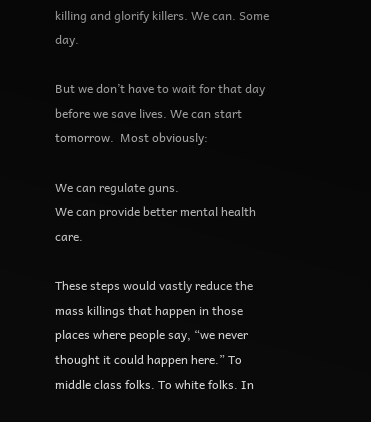killing and glorify killers. We can. Some day.

But we don’t have to wait for that day before we save lives. We can start tomorrow.  Most obviously:

We can regulate guns.
We can provide better mental health care.

These steps would vastly reduce the mass killings that happen in those places where people say, “we never thought it could happen here.” To middle class folks. To white folks. In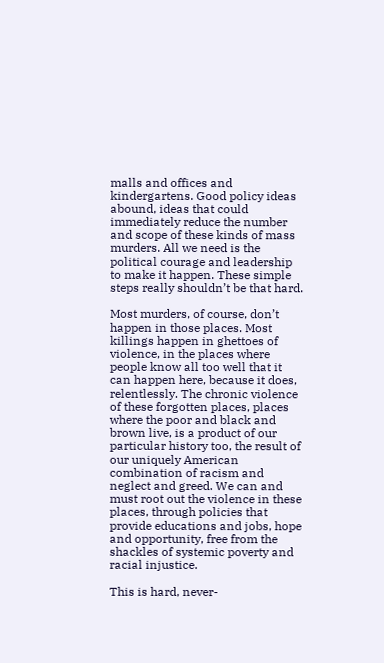malls and offices and kindergartens. Good policy ideas abound, ideas that could immediately reduce the number and scope of these kinds of mass murders. All we need is the political courage and leadership to make it happen. These simple steps really shouldn’t be that hard.

Most murders, of course, don’t happen in those places. Most killings happen in ghettoes of violence, in the places where people know all too well that it can happen here, because it does, relentlessly. The chronic violence of these forgotten places, places where the poor and black and brown live, is a product of our particular history too, the result of our uniquely American combination of racism and neglect and greed. We can and must root out the violence in these places, through policies that provide educations and jobs, hope and opportunity, free from the shackles of systemic poverty and racial injustice.

This is hard, never-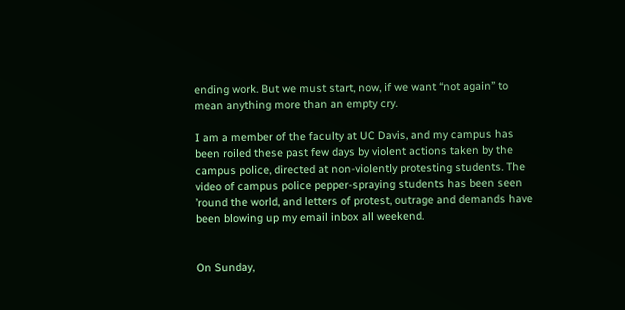ending work. But we must start, now, if we want “not again” to mean anything more than an empty cry.

I am a member of the faculty at UC Davis, and my campus has been roiled these past few days by violent actions taken by the campus police, directed at non-violently protesting students. The video of campus police pepper-spraying students has been seen ’round the world, and letters of protest, outrage and demands have been blowing up my email inbox all weekend.


On Sunday,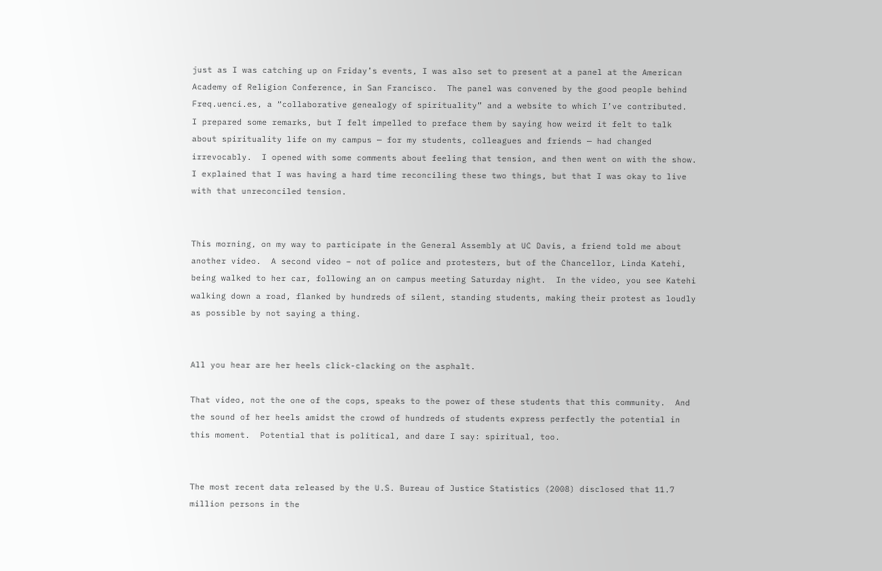just as I was catching up on Friday’s events, I was also set to present at a panel at the American Academy of Religion Conference, in San Francisco.  The panel was convened by the good people behind Freq.uenci.es, a “collaborative genealogy of spirituality” and a website to which I’ve contributed.  I prepared some remarks, but I felt impelled to preface them by saying how weird it felt to talk about spirituality life on my campus — for my students, colleagues and friends — had changed irrevocably.  I opened with some comments about feeling that tension, and then went on with the show.  I explained that I was having a hard time reconciling these two things, but that I was okay to live with that unreconciled tension.


This morning, on my way to participate in the General Assembly at UC Davis, a friend told me about another video.  A second video – not of police and protesters, but of the Chancellor, Linda Katehi, being walked to her car, following an on campus meeting Saturday night.  In the video, you see Katehi walking down a road, flanked by hundreds of silent, standing students, making their protest as loudly as possible by not saying a thing.


All you hear are her heels click-clacking on the asphalt.

That video, not the one of the cops, speaks to the power of these students that this community.  And the sound of her heels amidst the crowd of hundreds of students express perfectly the potential in this moment.  Potential that is political, and dare I say: spiritual, too.


The most recent data released by the U.S. Bureau of Justice Statistics (2008) disclosed that 11.7 million persons in the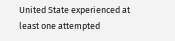United State experienced at least one attempted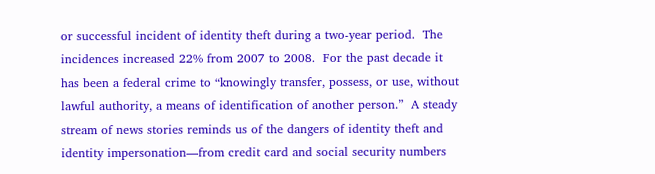or successful incident of identity theft during a two-year period.  The incidences increased 22% from 2007 to 2008.  For the past decade it has been a federal crime to “knowingly transfer, possess, or use, without lawful authority, a means of identification of another person.”  A steady stream of news stories reminds us of the dangers of identity theft and identity impersonation—from credit card and social security numbers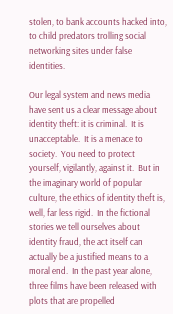stolen, to bank accounts hacked into, to child predators trolling social networking sites under false identities.

Our legal system and news media have sent us a clear message about identity theft: it is criminal.  It is unacceptable.  It is a menace to society.  You need to protect yourself, vigilantly, against it.  But in the imaginary world of popular culture, the ethics of identity theft is, well, far less rigid.  In the fictional stories we tell ourselves about identity fraud, the act itself can actually be a justified means to a moral end.  In the past year alone, three films have been released with plots that are propelled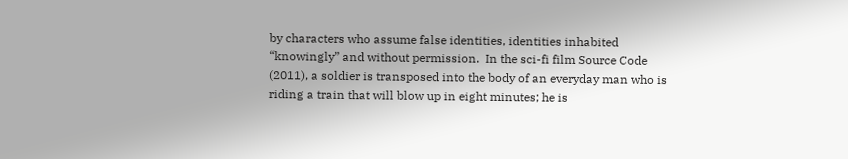by characters who assume false identities, identities inhabited “knowingly” and without permission.  In the sci-fi film Source Code (2011), a soldier is transposed into the body of an everyday man who is riding a train that will blow up in eight minutes; he is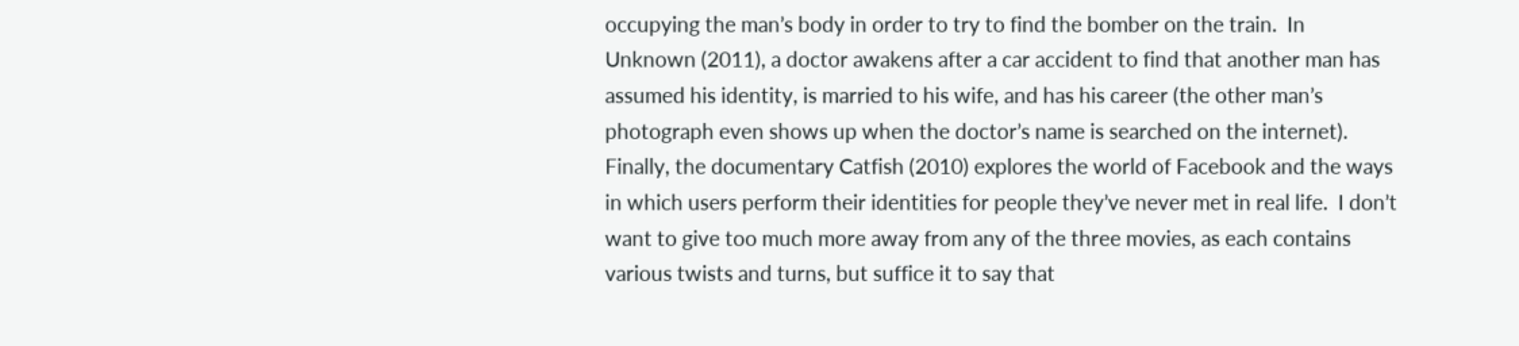occupying the man’s body in order to try to find the bomber on the train.  In Unknown (2011), a doctor awakens after a car accident to find that another man has assumed his identity, is married to his wife, and has his career (the other man’s photograph even shows up when the doctor’s name is searched on the internet).  Finally, the documentary Catfish (2010) explores the world of Facebook and the ways in which users perform their identities for people they’ve never met in real life.  I don’t want to give too much more away from any of the three movies, as each contains various twists and turns, but suffice it to say that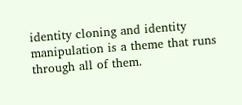identity cloning and identity manipulation is a theme that runs through all of them.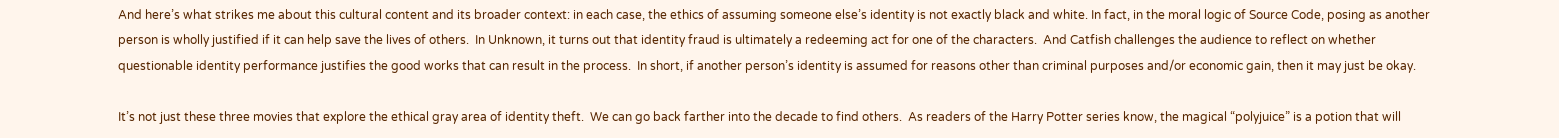And here’s what strikes me about this cultural content and its broader context: in each case, the ethics of assuming someone else’s identity is not exactly black and white. In fact, in the moral logic of Source Code, posing as another person is wholly justified if it can help save the lives of others.  In Unknown, it turns out that identity fraud is ultimately a redeeming act for one of the characters.  And Catfish challenges the audience to reflect on whether questionable identity performance justifies the good works that can result in the process.  In short, if another person’s identity is assumed for reasons other than criminal purposes and/or economic gain, then it may just be okay.

It’s not just these three movies that explore the ethical gray area of identity theft.  We can go back farther into the decade to find others.  As readers of the Harry Potter series know, the magical “polyjuice” is a potion that will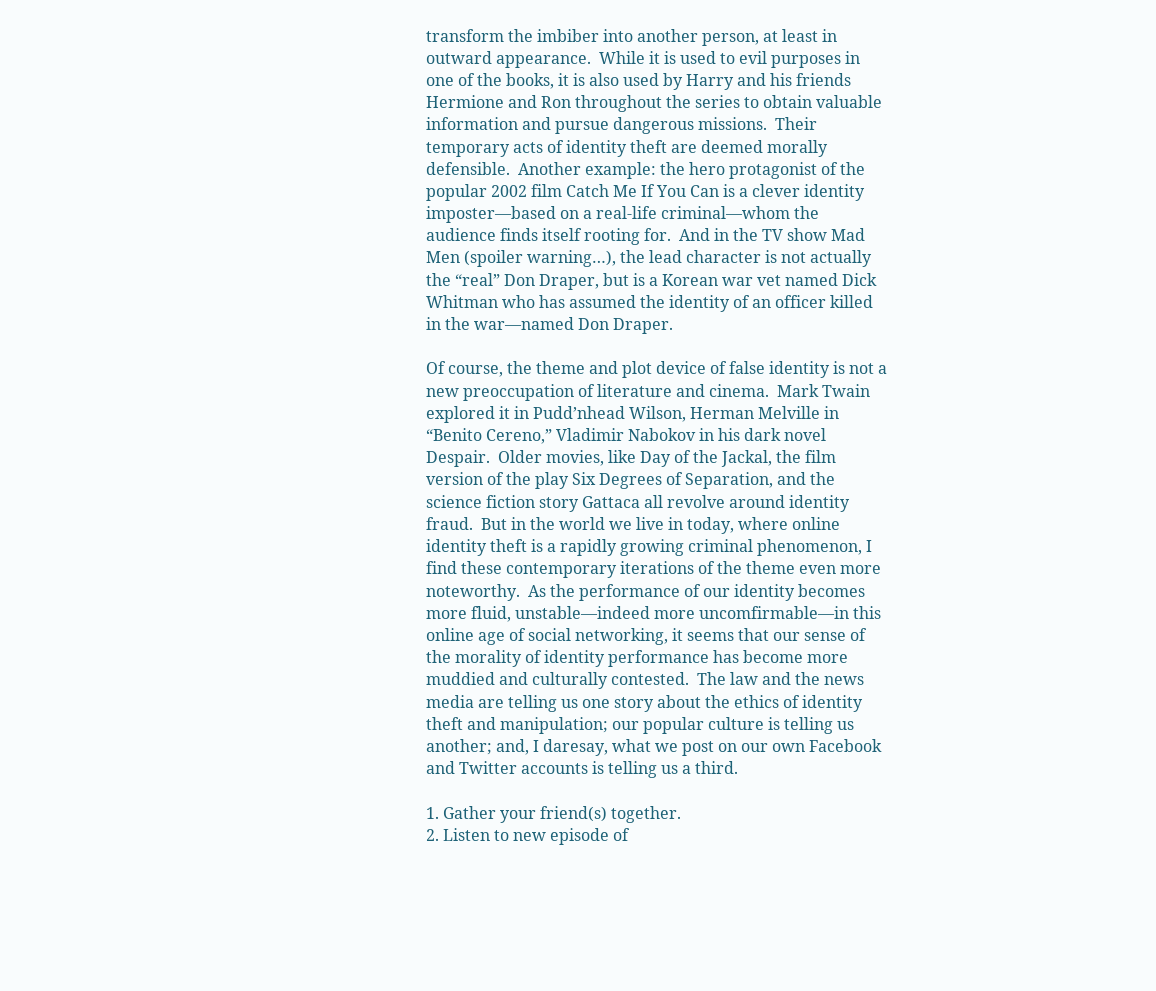transform the imbiber into another person, at least in outward appearance.  While it is used to evil purposes in one of the books, it is also used by Harry and his friends Hermione and Ron throughout the series to obtain valuable information and pursue dangerous missions.  Their temporary acts of identity theft are deemed morally defensible.  Another example: the hero protagonist of the popular 2002 film Catch Me If You Can is a clever identity imposter—based on a real-life criminal—whom the audience finds itself rooting for.  And in the TV show Mad Men (spoiler warning…), the lead character is not actually the “real” Don Draper, but is a Korean war vet named Dick Whitman who has assumed the identity of an officer killed in the war—named Don Draper.

Of course, the theme and plot device of false identity is not a new preoccupation of literature and cinema.  Mark Twain explored it in Pudd’nhead Wilson, Herman Melville in “Benito Cereno,” Vladimir Nabokov in his dark novel Despair.  Older movies, like Day of the Jackal, the film version of the play Six Degrees of Separation, and the science fiction story Gattaca all revolve around identity fraud.  But in the world we live in today, where online identity theft is a rapidly growing criminal phenomenon, I find these contemporary iterations of the theme even more noteworthy.  As the performance of our identity becomes more fluid, unstable—indeed more uncomfirmable—in this online age of social networking, it seems that our sense of the morality of identity performance has become more muddied and culturally contested.  The law and the news media are telling us one story about the ethics of identity theft and manipulation; our popular culture is telling us another; and, I daresay, what we post on our own Facebook and Twitter accounts is telling us a third.

1. Gather your friend(s) together.
2. Listen to new episode of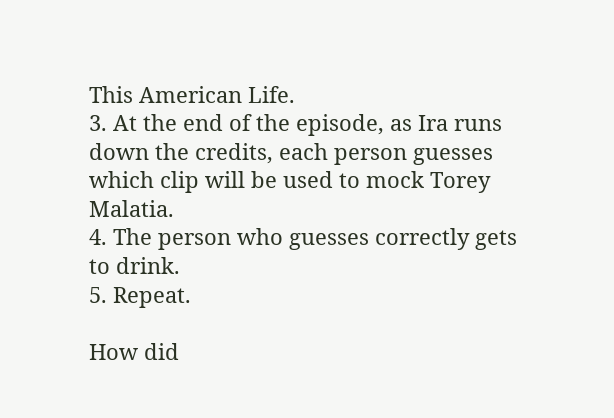This American Life.
3. At the end of the episode, as Ira runs down the credits, each person guesses which clip will be used to mock Torey Malatia.
4. The person who guesses correctly gets to drink.
5. Repeat.

How did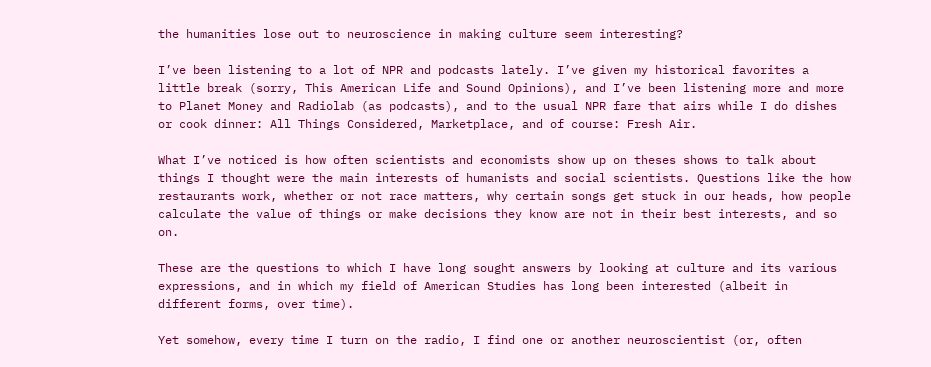the humanities lose out to neuroscience in making culture seem interesting?

I’ve been listening to a lot of NPR and podcasts lately. I’ve given my historical favorites a little break (sorry, This American Life and Sound Opinions), and I’ve been listening more and more to Planet Money and Radiolab (as podcasts), and to the usual NPR fare that airs while I do dishes or cook dinner: All Things Considered, Marketplace, and of course: Fresh Air.

What I’ve noticed is how often scientists and economists show up on theses shows to talk about things I thought were the main interests of humanists and social scientists. Questions like the how restaurants work, whether or not race matters, why certain songs get stuck in our heads, how people calculate the value of things or make decisions they know are not in their best interests, and so on.

These are the questions to which I have long sought answers by looking at culture and its various expressions, and in which my field of American Studies has long been interested (albeit in different forms, over time).

Yet somehow, every time I turn on the radio, I find one or another neuroscientist (or, often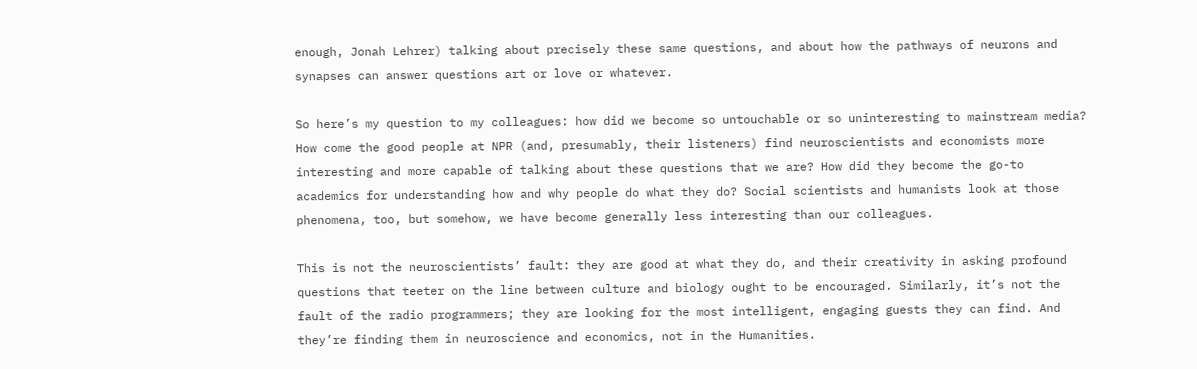enough, Jonah Lehrer) talking about precisely these same questions, and about how the pathways of neurons and synapses can answer questions art or love or whatever.

So here’s my question to my colleagues: how did we become so untouchable or so uninteresting to mainstream media? How come the good people at NPR (and, presumably, their listeners) find neuroscientists and economists more interesting and more capable of talking about these questions that we are? How did they become the go-to academics for understanding how and why people do what they do? Social scientists and humanists look at those phenomena, too, but somehow, we have become generally less interesting than our colleagues.

This is not the neuroscientists’ fault: they are good at what they do, and their creativity in asking profound questions that teeter on the line between culture and biology ought to be encouraged. Similarly, it’s not the fault of the radio programmers; they are looking for the most intelligent, engaging guests they can find. And they’re finding them in neuroscience and economics, not in the Humanities.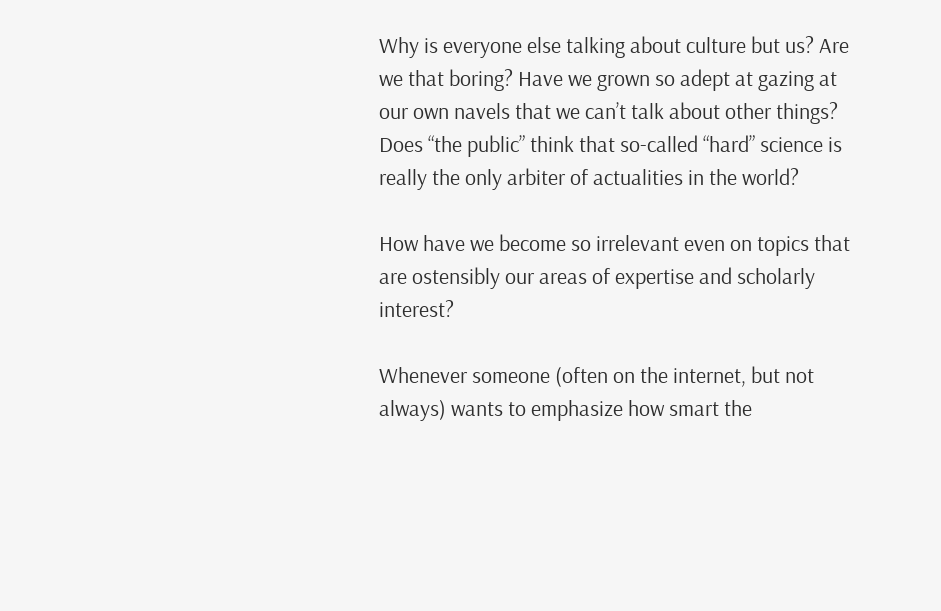Why is everyone else talking about culture but us? Are we that boring? Have we grown so adept at gazing at our own navels that we can’t talk about other things? Does “the public” think that so-called “hard” science is really the only arbiter of actualities in the world?

How have we become so irrelevant even on topics that are ostensibly our areas of expertise and scholarly interest?

Whenever someone (often on the internet, but not always) wants to emphasize how smart the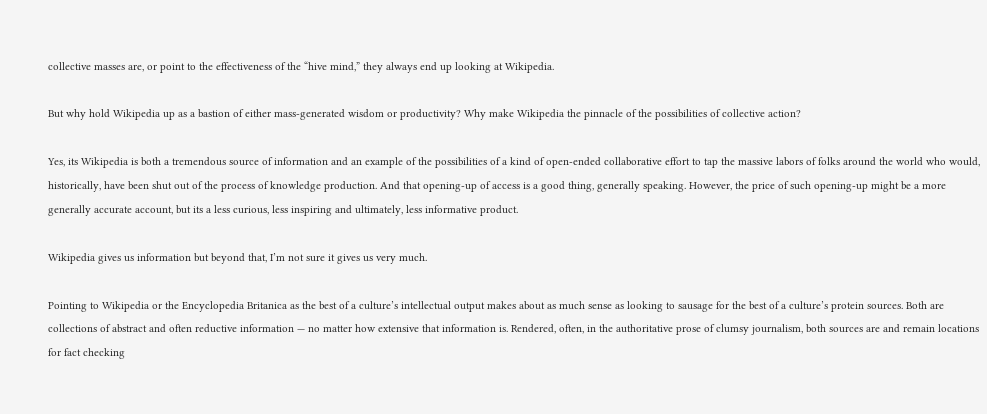collective masses are, or point to the effectiveness of the “hive mind,” they always end up looking at Wikipedia.

But why hold Wikipedia up as a bastion of either mass-generated wisdom or productivity? Why make Wikipedia the pinnacle of the possibilities of collective action?

Yes, its Wikipedia is both a tremendous source of information and an example of the possibilities of a kind of open-ended collaborative effort to tap the massive labors of folks around the world who would, historically, have been shut out of the process of knowledge production. And that opening-up of access is a good thing, generally speaking. However, the price of such opening-up might be a more generally accurate account, but its a less curious, less inspiring and ultimately, less informative product.

Wikipedia gives us information but beyond that, I’m not sure it gives us very much.

Pointing to Wikipedia or the Encyclopedia Britanica as the best of a culture’s intellectual output makes about as much sense as looking to sausage for the best of a culture’s protein sources. Both are collections of abstract and often reductive information — no matter how extensive that information is. Rendered, often, in the authoritative prose of clumsy journalism, both sources are and remain locations for fact checking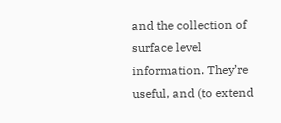and the collection of surface level information. They’re useful, and (to extend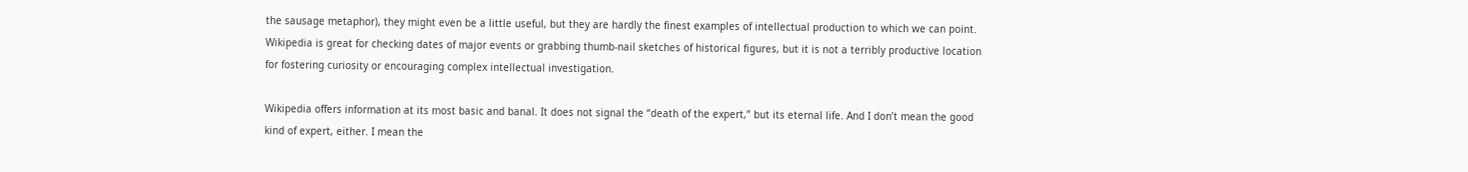the sausage metaphor), they might even be a little useful, but they are hardly the finest examples of intellectual production to which we can point. Wikipedia is great for checking dates of major events or grabbing thumb-nail sketches of historical figures, but it is not a terribly productive location for fostering curiosity or encouraging complex intellectual investigation.

Wikipedia offers information at its most basic and banal. It does not signal the “death of the expert,” but its eternal life. And I don’t mean the good kind of expert, either. I mean the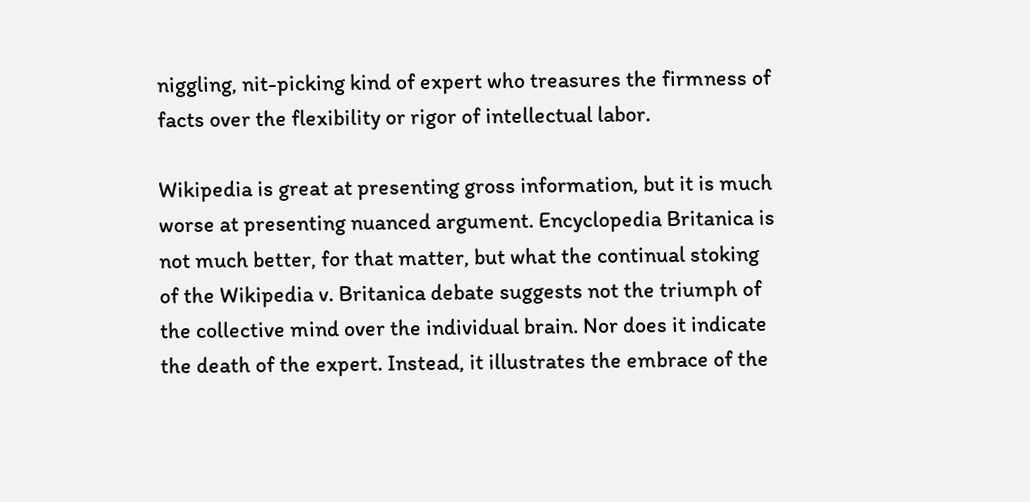niggling, nit-picking kind of expert who treasures the firmness of facts over the flexibility or rigor of intellectual labor.

Wikipedia is great at presenting gross information, but it is much worse at presenting nuanced argument. Encyclopedia Britanica is not much better, for that matter, but what the continual stoking of the Wikipedia v. Britanica debate suggests not the triumph of the collective mind over the individual brain. Nor does it indicate the death of the expert. Instead, it illustrates the embrace of the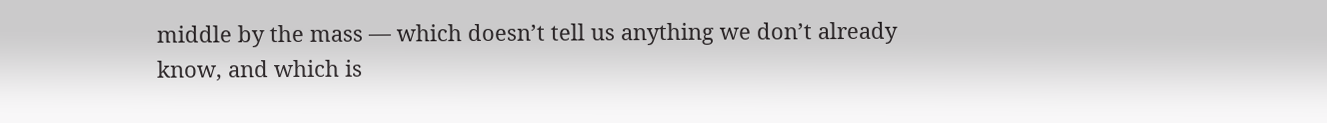middle by the mass — which doesn’t tell us anything we don’t already know, and which is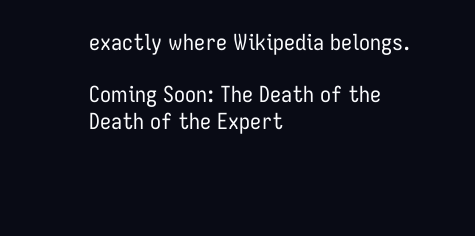exactly where Wikipedia belongs.

Coming Soon: The Death of the Death of the Expert